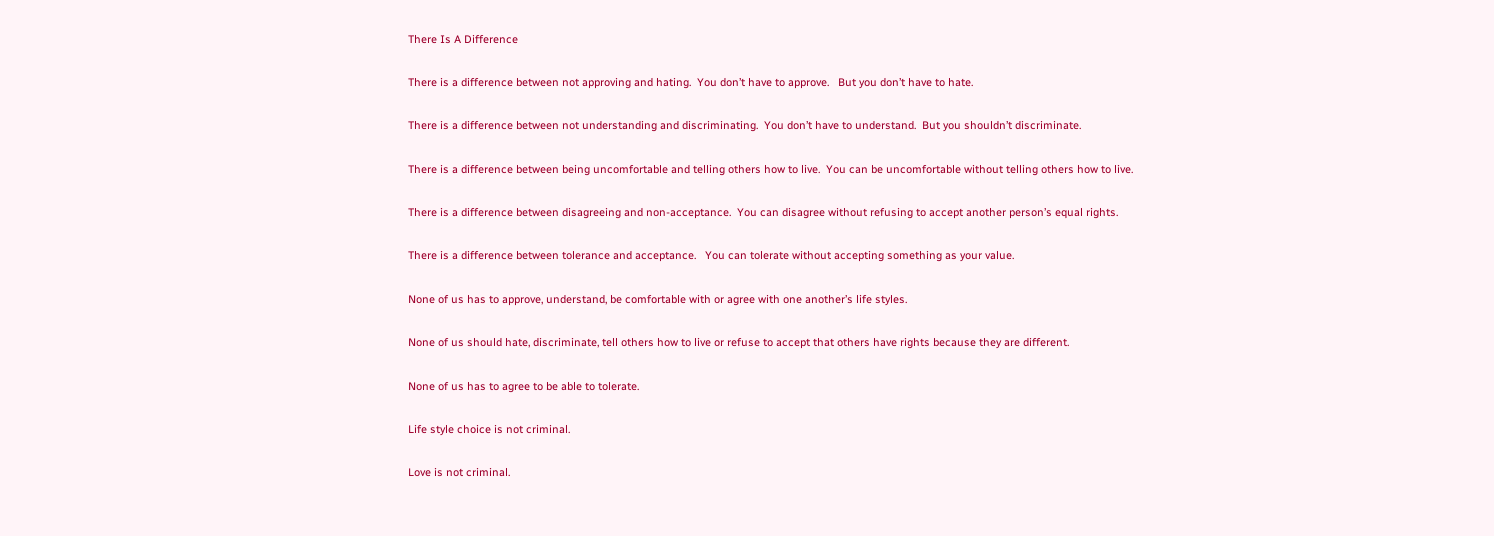There Is A Difference

There is a difference between not approving and hating.  You don’t have to approve.   But you don’t have to hate.

There is a difference between not understanding and discriminating.  You don’t have to understand.  But you shouldn’t discriminate.

There is a difference between being uncomfortable and telling others how to live.  You can be uncomfortable without telling others how to live.

There is a difference between disagreeing and non-acceptance.  You can disagree without refusing to accept another person’s equal rights.

There is a difference between tolerance and acceptance.   You can tolerate without accepting something as your value.

None of us has to approve, understand, be comfortable with or agree with one another’s life styles.

None of us should hate, discriminate, tell others how to live or refuse to accept that others have rights because they are different.

None of us has to agree to be able to tolerate.

Life style choice is not criminal.

Love is not criminal.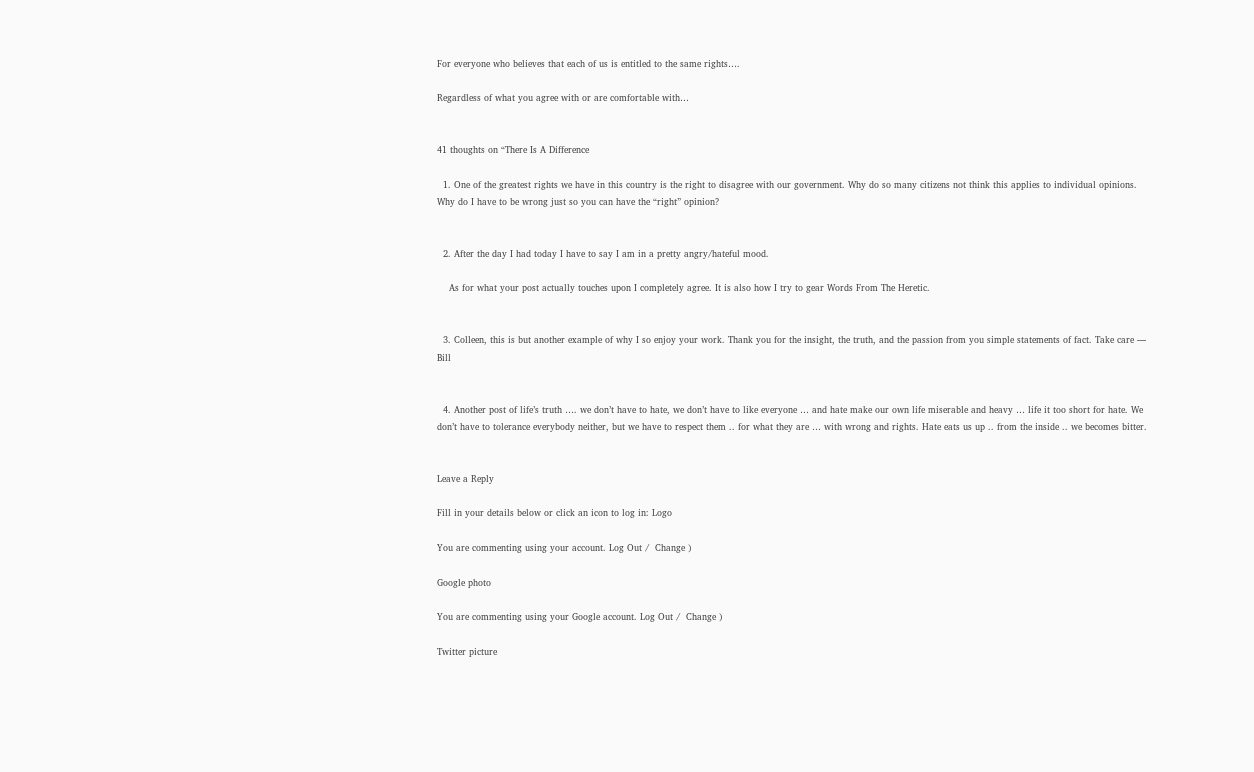For everyone who believes that each of us is entitled to the same rights….

Regardless of what you agree with or are comfortable with…


41 thoughts on “There Is A Difference

  1. One of the greatest rights we have in this country is the right to disagree with our government. Why do so many citizens not think this applies to individual opinions. Why do I have to be wrong just so you can have the “right” opinion?


  2. After the day I had today I have to say I am in a pretty angry/hateful mood.

    As for what your post actually touches upon I completely agree. It is also how I try to gear Words From The Heretic.


  3. Colleen, this is but another example of why I so enjoy your work. Thank you for the insight, the truth, and the passion from you simple statements of fact. Take care — Bill


  4. Another post of life’s truth …. we don’t have to hate, we don’t have to like everyone … and hate make our own life miserable and heavy … life it too short for hate. We don’t have to tolerance everybody neither, but we have to respect them .. for what they are … with wrong and rights. Hate eats us up .. from the inside .. we becomes bitter.


Leave a Reply

Fill in your details below or click an icon to log in: Logo

You are commenting using your account. Log Out /  Change )

Google photo

You are commenting using your Google account. Log Out /  Change )

Twitter picture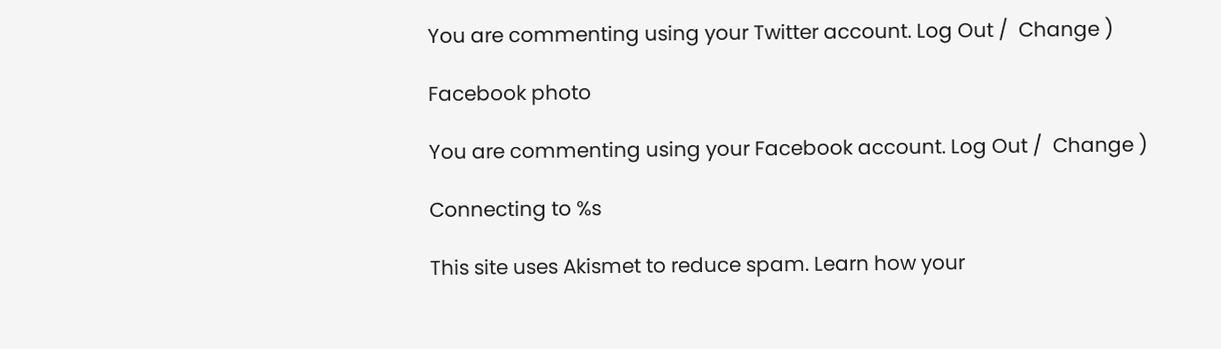You are commenting using your Twitter account. Log Out /  Change )

Facebook photo

You are commenting using your Facebook account. Log Out /  Change )

Connecting to %s

This site uses Akismet to reduce spam. Learn how your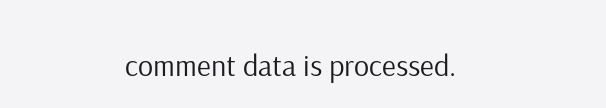comment data is processed.